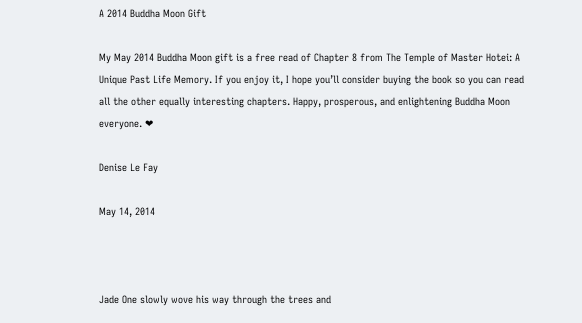A 2014 Buddha Moon Gift

My May 2014 Buddha Moon gift is a free read of Chapter 8 from The Temple of Master Hotei: A Unique Past Life Memory. If you enjoy it, I hope you’ll consider buying the book so you can read all the other equally interesting chapters. Happy, prosperous, and enlightening Buddha Moon everyone. ❤

Denise Le Fay

May 14, 2014



Jade One slowly wove his way through the trees and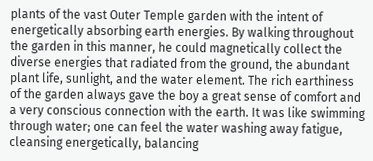plants of the vast Outer Temple garden with the intent of energetically absorbing earth energies. By walking throughout the garden in this manner, he could magnetically collect the diverse energies that radiated from the ground, the abundant plant life, sunlight, and the water element. The rich earthiness of the garden always gave the boy a great sense of comfort and a very conscious connection with the earth. It was like swimming through water; one can feel the water washing away fatigue, cleansing energetically, balancing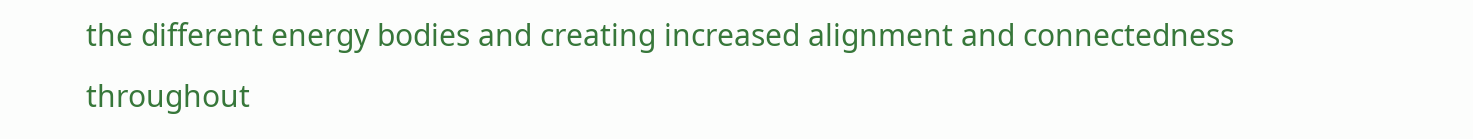the different energy bodies and creating increased alignment and connectedness throughout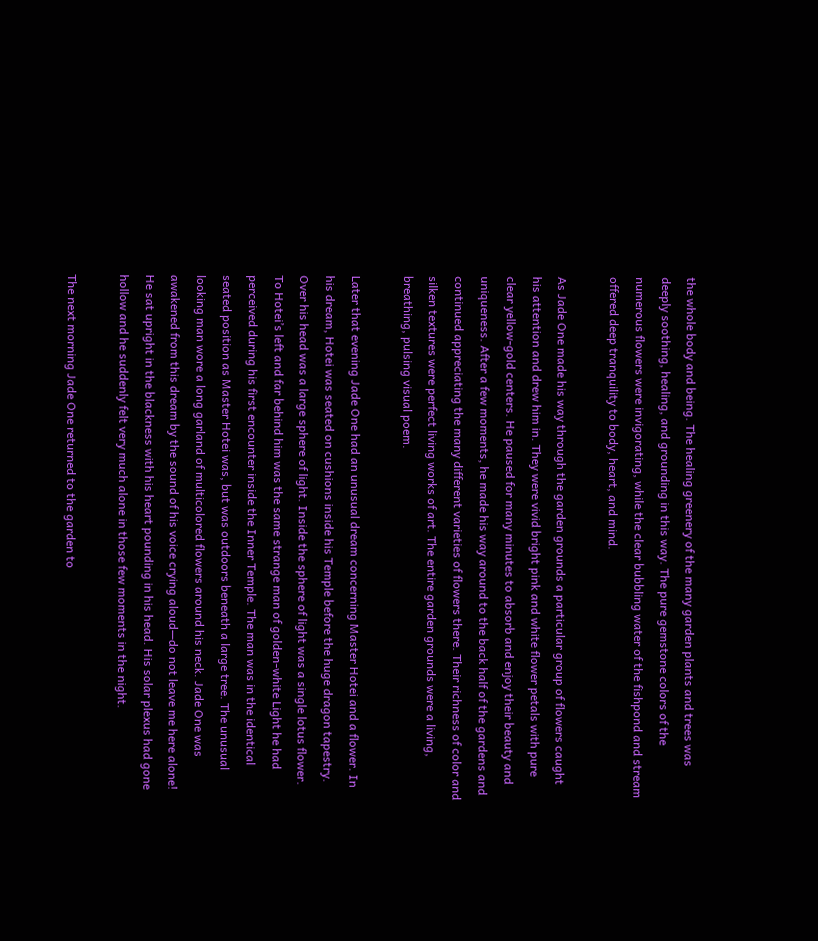the whole body and being. The healing greenery of the many garden plants and trees was deeply soothing, healing, and grounding in this way. The pure gemstone colors of the numerous flowers were invigorating, while the clear bubbling water of the fishpond and stream offered deep tranquility to body, heart, and mind.

As Jade One made his way through the garden grounds a particular group of flowers caught his attention and drew him in. They were vivid bright pink and white flower petals with pure clear yellow-gold centers. He paused for many minutes to absorb and enjoy their beauty and uniqueness. After a few moments, he made his way around to the back half of the gardens and continued appreciating the many different varieties of flowers there. Their richness of color and silken textures were perfect living works of art. The entire garden grounds were a living, breathing, pulsing visual poem.

Later that evening Jade One had an unusual dream concerning Master Hotei and a flower. In his dream, Hotei was seated on cushions inside his Temple before the huge dragon tapestry. Over his head was a large sphere of light. Inside the sphere of light was a single lotus flower. To Hotei’s left and far behind him was the same strange man of golden-white Light he had perceived during his first encounter inside the Inner Temple. The man was in the identical seated position as Master Hotei was, but was outdoors beneath a large tree. The unusual looking man wore a long garland of multicolored flowers around his neck. Jade One was awakened from this dream by the sound of his voice crying aloud—do not leave me here alone! He sat upright in the blackness with his heart pounding in his head. His solar plexus had gone hollow and he suddenly felt very much alone in those few moments in the night.

The next morning Jade One returned to the garden to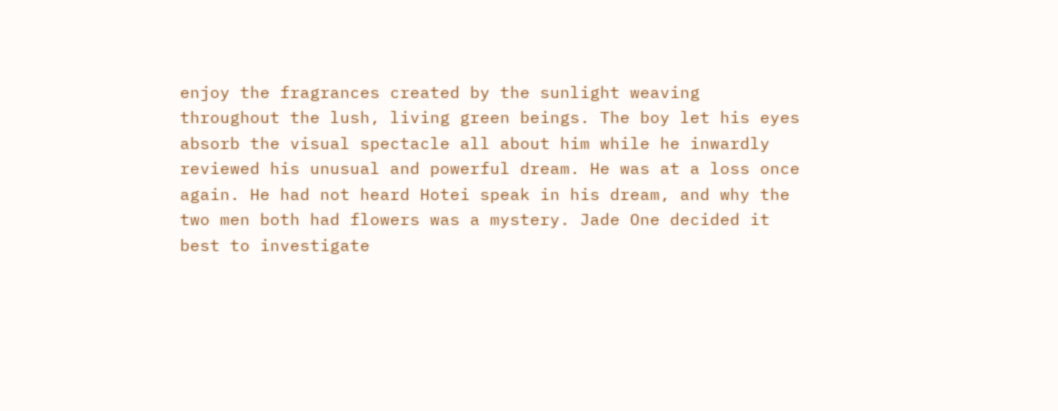enjoy the fragrances created by the sunlight weaving throughout the lush, living green beings. The boy let his eyes absorb the visual spectacle all about him while he inwardly reviewed his unusual and powerful dream. He was at a loss once again. He had not heard Hotei speak in his dream, and why the two men both had flowers was a mystery. Jade One decided it best to investigate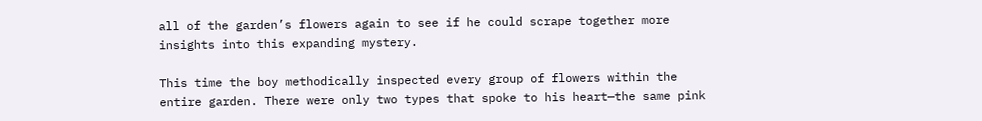all of the garden’s flowers again to see if he could scrape together more insights into this expanding mystery.

This time the boy methodically inspected every group of flowers within the entire garden. There were only two types that spoke to his heart—the same pink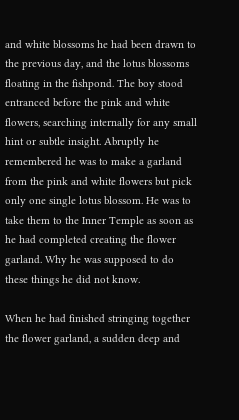and white blossoms he had been drawn to the previous day, and the lotus blossoms floating in the fishpond. The boy stood entranced before the pink and white flowers, searching internally for any small hint or subtle insight. Abruptly he remembered he was to make a garland from the pink and white flowers but pick only one single lotus blossom. He was to take them to the Inner Temple as soon as he had completed creating the flower garland. Why he was supposed to do these things he did not know.

When he had finished stringing together the flower garland, a sudden deep and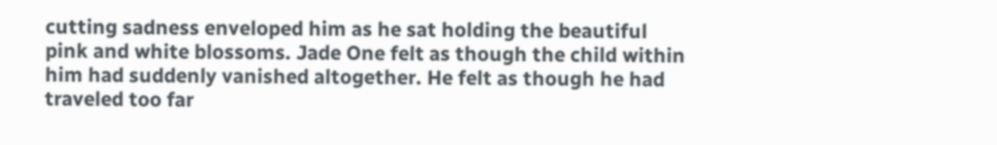cutting sadness enveloped him as he sat holding the beautiful pink and white blossoms. Jade One felt as though the child within him had suddenly vanished altogether. He felt as though he had traveled too far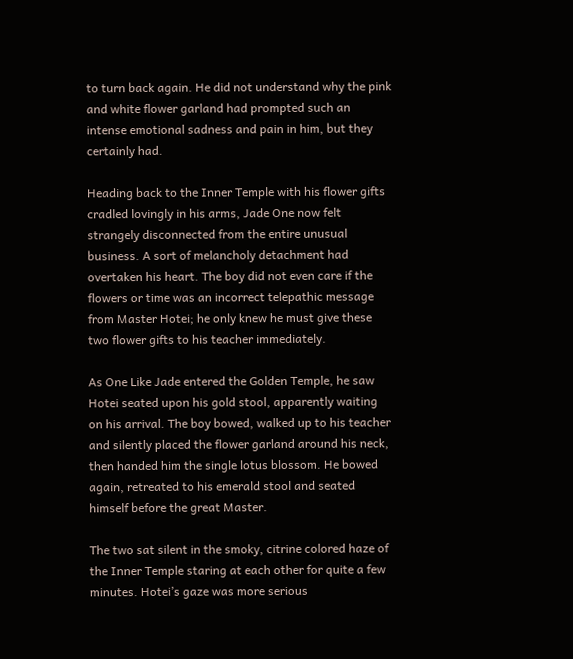to turn back again. He did not understand why the pink and white flower garland had prompted such an intense emotional sadness and pain in him, but they certainly had.

Heading back to the Inner Temple with his flower gifts cradled lovingly in his arms, Jade One now felt strangely disconnected from the entire unusual business. A sort of melancholy detachment had overtaken his heart. The boy did not even care if the flowers or time was an incorrect telepathic message from Master Hotei; he only knew he must give these two flower gifts to his teacher immediately.

As One Like Jade entered the Golden Temple, he saw Hotei seated upon his gold stool, apparently waiting on his arrival. The boy bowed, walked up to his teacher and silently placed the flower garland around his neck, then handed him the single lotus blossom. He bowed again, retreated to his emerald stool and seated himself before the great Master.

The two sat silent in the smoky, citrine colored haze of the Inner Temple staring at each other for quite a few minutes. Hotei’s gaze was more serious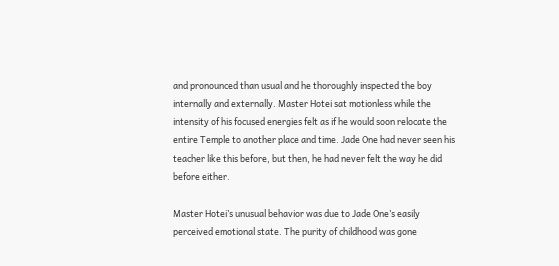and pronounced than usual and he thoroughly inspected the boy internally and externally. Master Hotei sat motionless while the intensity of his focused energies felt as if he would soon relocate the entire Temple to another place and time. Jade One had never seen his teacher like this before, but then, he had never felt the way he did before either.

Master Hotei’s unusual behavior was due to Jade One’s easily perceived emotional state. The purity of childhood was gone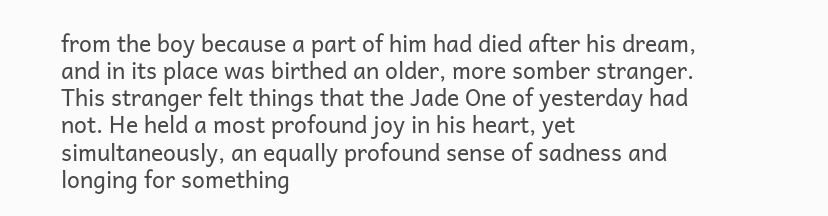from the boy because a part of him had died after his dream, and in its place was birthed an older, more somber stranger. This stranger felt things that the Jade One of yesterday had not. He held a most profound joy in his heart, yet simultaneously, an equally profound sense of sadness and longing for something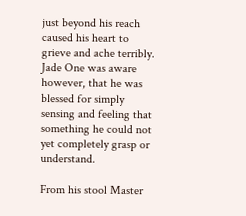just beyond his reach caused his heart to grieve and ache terribly. Jade One was aware however, that he was blessed for simply sensing and feeling that something he could not yet completely grasp or understand.

From his stool Master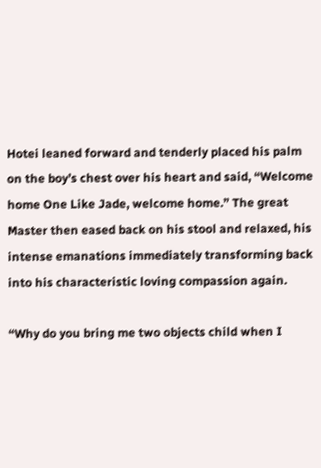Hotei leaned forward and tenderly placed his palm on the boy’s chest over his heart and said, “Welcome home One Like Jade, welcome home.” The great Master then eased back on his stool and relaxed, his intense emanations immediately transforming back into his characteristic loving compassion again.

“Why do you bring me two objects child when I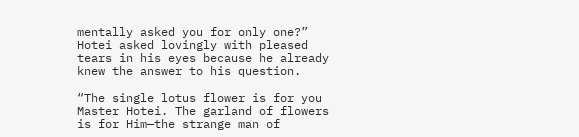mentally asked you for only one?” Hotei asked lovingly with pleased tears in his eyes because he already knew the answer to his question.

“The single lotus flower is for you Master Hotei. The garland of flowers is for Him—the strange man of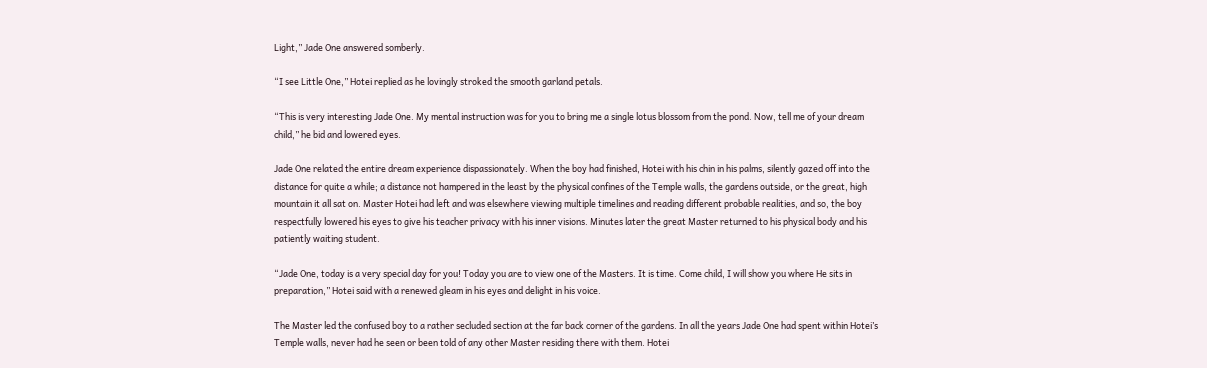Light,” Jade One answered somberly.

“I see Little One,” Hotei replied as he lovingly stroked the smooth garland petals.

“This is very interesting Jade One. My mental instruction was for you to bring me a single lotus blossom from the pond. Now, tell me of your dream child,” he bid and lowered eyes.

Jade One related the entire dream experience dispassionately. When the boy had finished, Hotei with his chin in his palms, silently gazed off into the distance for quite a while; a distance not hampered in the least by the physical confines of the Temple walls, the gardens outside, or the great, high mountain it all sat on. Master Hotei had left and was elsewhere viewing multiple timelines and reading different probable realities, and so, the boy respectfully lowered his eyes to give his teacher privacy with his inner visions. Minutes later the great Master returned to his physical body and his patiently waiting student.

“Jade One, today is a very special day for you! Today you are to view one of the Masters. It is time. Come child, I will show you where He sits in preparation,” Hotei said with a renewed gleam in his eyes and delight in his voice.

The Master led the confused boy to a rather secluded section at the far back corner of the gardens. In all the years Jade One had spent within Hotei’s Temple walls, never had he seen or been told of any other Master residing there with them. Hotei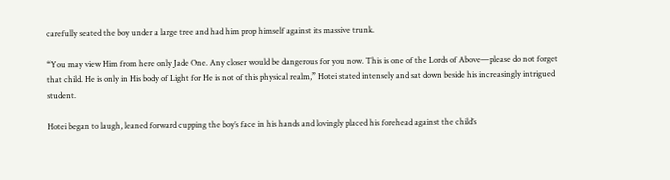carefully seated the boy under a large tree and had him prop himself against its massive trunk.

“You may view Him from here only Jade One. Any closer would be dangerous for you now. This is one of the Lords of Above—please do not forget that child. He is only in His body of Light for He is not of this physical realm,” Hotei stated intensely and sat down beside his increasingly intrigued student.

Hotei began to laugh, leaned forward cupping the boy’s face in his hands and lovingly placed his forehead against the child’s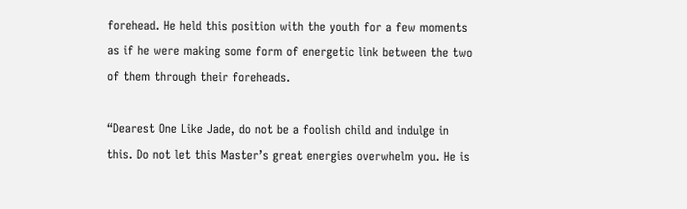forehead. He held this position with the youth for a few moments as if he were making some form of energetic link between the two of them through their foreheads.

“Dearest One Like Jade, do not be a foolish child and indulge in this. Do not let this Master’s great energies overwhelm you. He is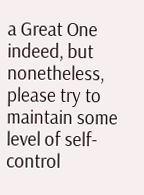a Great One indeed, but nonetheless, please try to maintain some level of self-control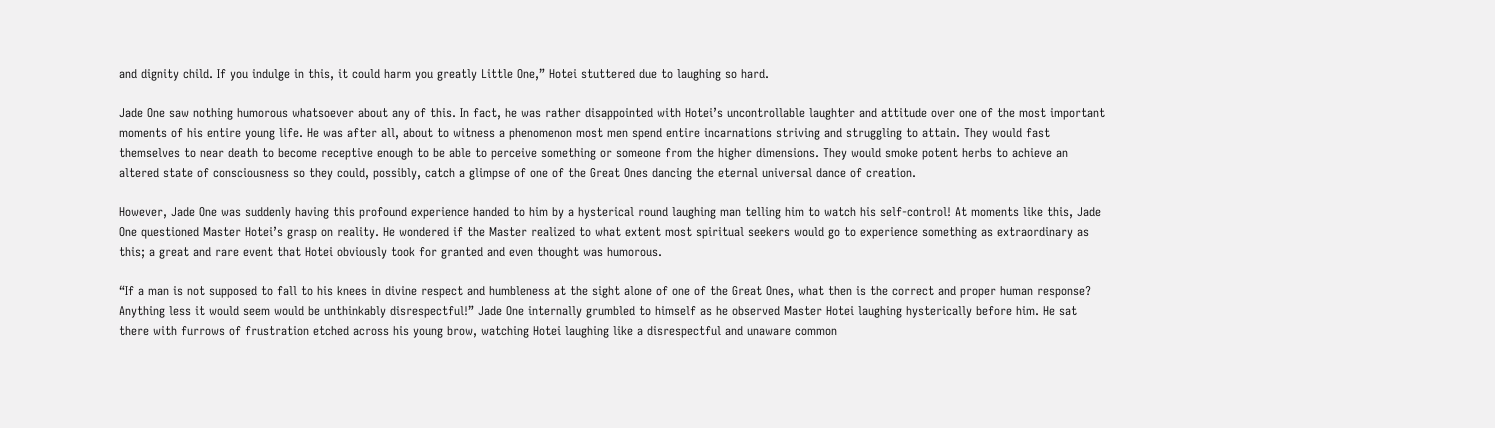and dignity child. If you indulge in this, it could harm you greatly Little One,” Hotei stuttered due to laughing so hard.

Jade One saw nothing humorous whatsoever about any of this. In fact, he was rather disappointed with Hotei’s uncontrollable laughter and attitude over one of the most important moments of his entire young life. He was after all, about to witness a phenomenon most men spend entire incarnations striving and struggling to attain. They would fast themselves to near death to become receptive enough to be able to perceive something or someone from the higher dimensions. They would smoke potent herbs to achieve an altered state of consciousness so they could, possibly, catch a glimpse of one of the Great Ones dancing the eternal universal dance of creation.

However, Jade One was suddenly having this profound experience handed to him by a hysterical round laughing man telling him to watch his self-control! At moments like this, Jade One questioned Master Hotei’s grasp on reality. He wondered if the Master realized to what extent most spiritual seekers would go to experience something as extraordinary as this; a great and rare event that Hotei obviously took for granted and even thought was humorous.

“If a man is not supposed to fall to his knees in divine respect and humbleness at the sight alone of one of the Great Ones, what then is the correct and proper human response? Anything less it would seem would be unthinkably disrespectful!” Jade One internally grumbled to himself as he observed Master Hotei laughing hysterically before him. He sat there with furrows of frustration etched across his young brow, watching Hotei laughing like a disrespectful and unaware common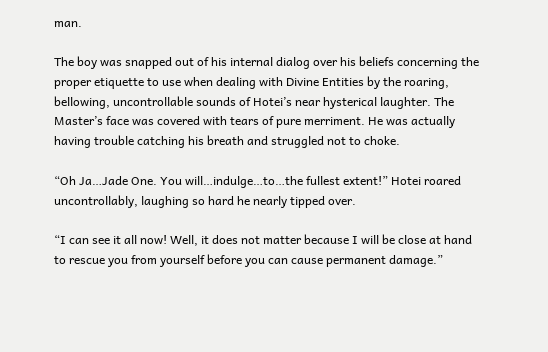man.

The boy was snapped out of his internal dialog over his beliefs concerning the proper etiquette to use when dealing with Divine Entities by the roaring, bellowing, uncontrollable sounds of Hotei’s near hysterical laughter. The Master’s face was covered with tears of pure merriment. He was actually having trouble catching his breath and struggled not to choke.

“Oh Ja…Jade One. You will…indulge…to…the fullest extent!” Hotei roared uncontrollably, laughing so hard he nearly tipped over.

“I can see it all now! Well, it does not matter because I will be close at hand to rescue you from yourself before you can cause permanent damage.”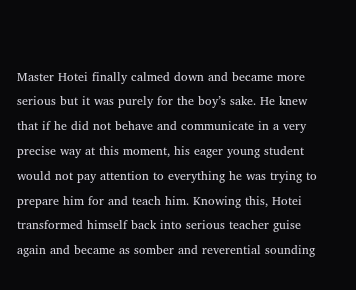Master Hotei finally calmed down and became more serious but it was purely for the boy’s sake. He knew that if he did not behave and communicate in a very precise way at this moment, his eager young student would not pay attention to everything he was trying to prepare him for and teach him. Knowing this, Hotei transformed himself back into serious teacher guise again and became as somber and reverential sounding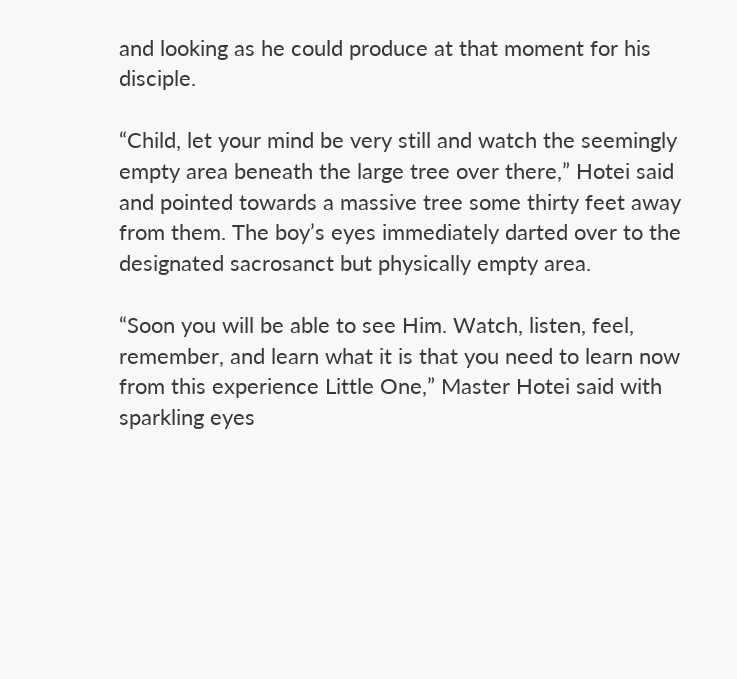and looking as he could produce at that moment for his disciple.

“Child, let your mind be very still and watch the seemingly empty area beneath the large tree over there,” Hotei said and pointed towards a massive tree some thirty feet away from them. The boy’s eyes immediately darted over to the designated sacrosanct but physically empty area.

“Soon you will be able to see Him. Watch, listen, feel, remember, and learn what it is that you need to learn now from this experience Little One,” Master Hotei said with sparkling eyes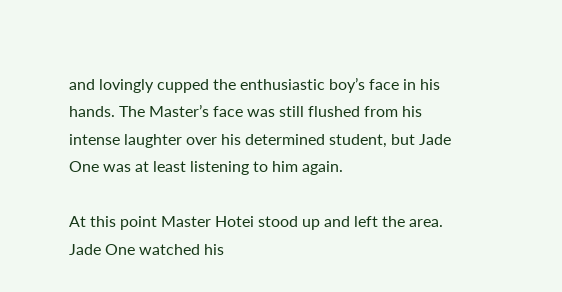and lovingly cupped the enthusiastic boy’s face in his hands. The Master’s face was still flushed from his intense laughter over his determined student, but Jade One was at least listening to him again.

At this point Master Hotei stood up and left the area. Jade One watched his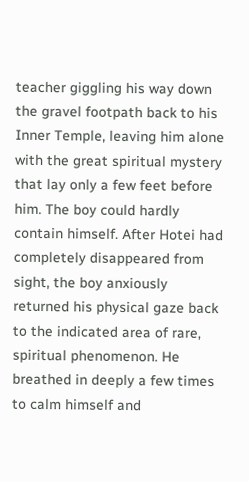teacher giggling his way down the gravel footpath back to his Inner Temple, leaving him alone with the great spiritual mystery that lay only a few feet before him. The boy could hardly contain himself. After Hotei had completely disappeared from sight, the boy anxiously returned his physical gaze back to the indicated area of rare, spiritual phenomenon. He breathed in deeply a few times to calm himself and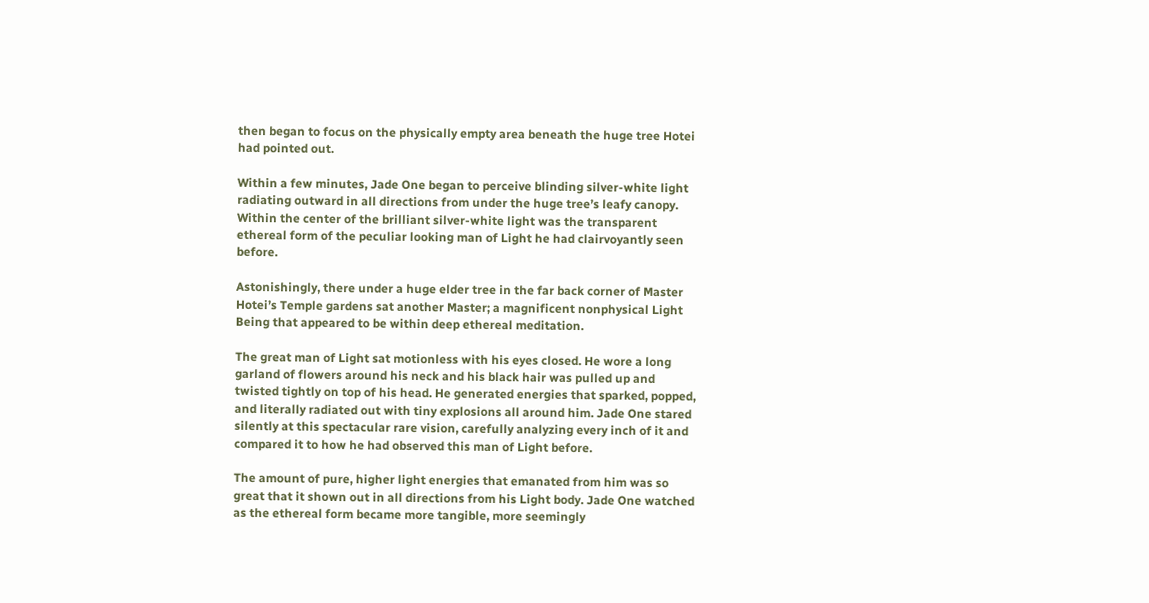then began to focus on the physically empty area beneath the huge tree Hotei had pointed out.

Within a few minutes, Jade One began to perceive blinding silver-white light radiating outward in all directions from under the huge tree’s leafy canopy. Within the center of the brilliant silver-white light was the transparent ethereal form of the peculiar looking man of Light he had clairvoyantly seen before.

Astonishingly, there under a huge elder tree in the far back corner of Master Hotei’s Temple gardens sat another Master; a magnificent nonphysical Light Being that appeared to be within deep ethereal meditation.

The great man of Light sat motionless with his eyes closed. He wore a long garland of flowers around his neck and his black hair was pulled up and twisted tightly on top of his head. He generated energies that sparked, popped, and literally radiated out with tiny explosions all around him. Jade One stared silently at this spectacular rare vision, carefully analyzing every inch of it and compared it to how he had observed this man of Light before.

The amount of pure, higher light energies that emanated from him was so great that it shown out in all directions from his Light body. Jade One watched as the ethereal form became more tangible, more seemingly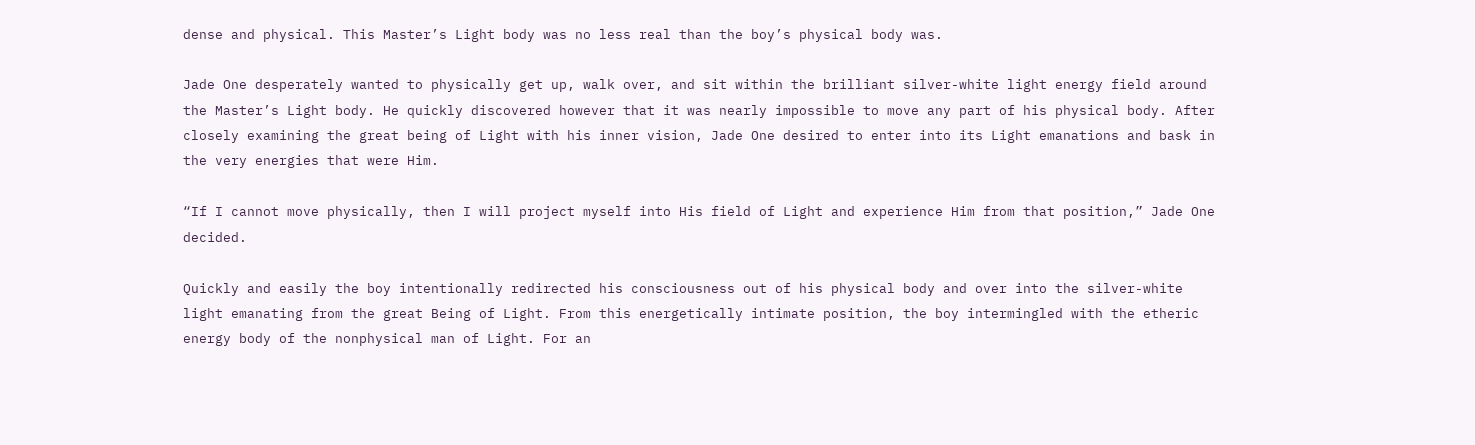dense and physical. This Master’s Light body was no less real than the boy’s physical body was.

Jade One desperately wanted to physically get up, walk over, and sit within the brilliant silver-white light energy field around the Master’s Light body. He quickly discovered however that it was nearly impossible to move any part of his physical body. After closely examining the great being of Light with his inner vision, Jade One desired to enter into its Light emanations and bask in the very energies that were Him.

“If I cannot move physically, then I will project myself into His field of Light and experience Him from that position,” Jade One decided.

Quickly and easily the boy intentionally redirected his consciousness out of his physical body and over into the silver-white light emanating from the great Being of Light. From this energetically intimate position, the boy intermingled with the etheric energy body of the nonphysical man of Light. For an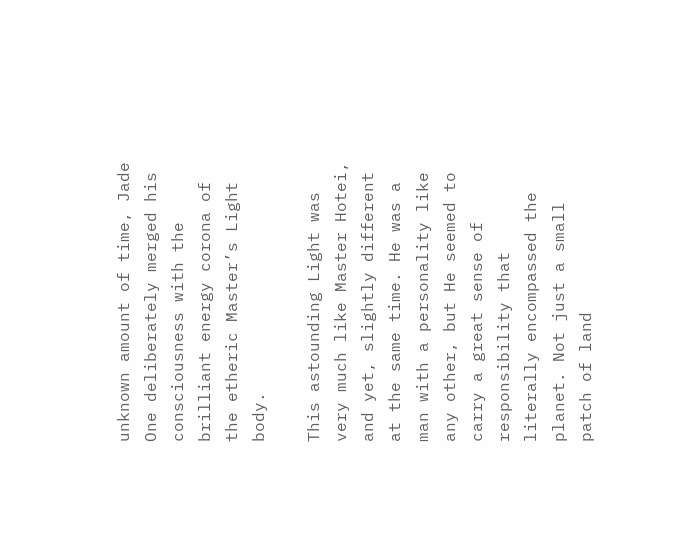unknown amount of time, Jade One deliberately merged his consciousness with the brilliant energy corona of the etheric Master’s Light body.

This astounding Light was very much like Master Hotei, and yet, slightly different at the same time. He was a man with a personality like any other, but He seemed to carry a great sense of responsibility that literally encompassed the planet. Not just a small patch of land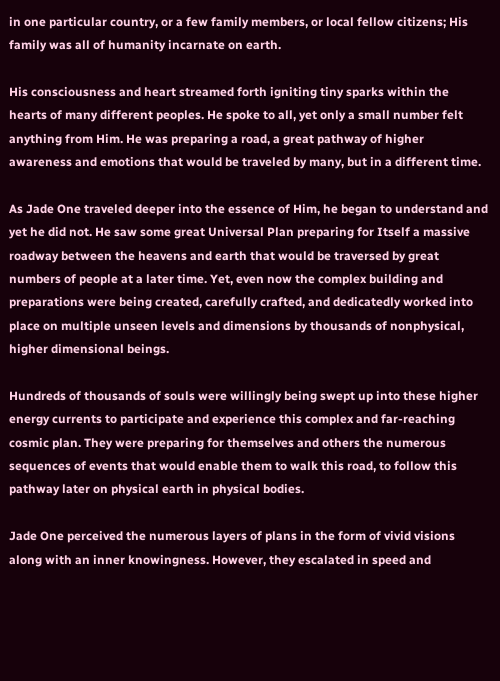in one particular country, or a few family members, or local fellow citizens; His family was all of humanity incarnate on earth.

His consciousness and heart streamed forth igniting tiny sparks within the hearts of many different peoples. He spoke to all, yet only a small number felt anything from Him. He was preparing a road, a great pathway of higher awareness and emotions that would be traveled by many, but in a different time.

As Jade One traveled deeper into the essence of Him, he began to understand and yet he did not. He saw some great Universal Plan preparing for Itself a massive roadway between the heavens and earth that would be traversed by great numbers of people at a later time. Yet, even now the complex building and preparations were being created, carefully crafted, and dedicatedly worked into place on multiple unseen levels and dimensions by thousands of nonphysical, higher dimensional beings.

Hundreds of thousands of souls were willingly being swept up into these higher energy currents to participate and experience this complex and far-reaching cosmic plan. They were preparing for themselves and others the numerous sequences of events that would enable them to walk this road, to follow this pathway later on physical earth in physical bodies.

Jade One perceived the numerous layers of plans in the form of vivid visions along with an inner knowingness. However, they escalated in speed and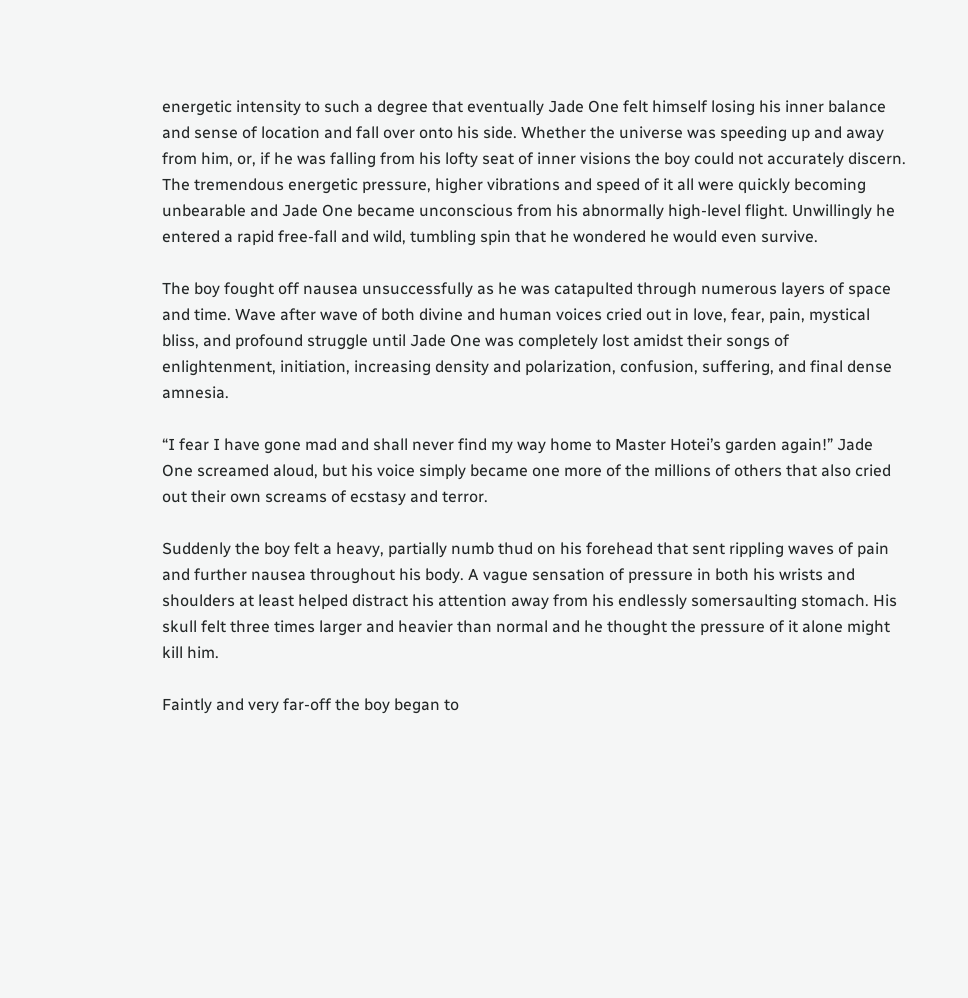energetic intensity to such a degree that eventually Jade One felt himself losing his inner balance and sense of location and fall over onto his side. Whether the universe was speeding up and away from him, or, if he was falling from his lofty seat of inner visions the boy could not accurately discern. The tremendous energetic pressure, higher vibrations and speed of it all were quickly becoming unbearable and Jade One became unconscious from his abnormally high-level flight. Unwillingly he entered a rapid free-fall and wild, tumbling spin that he wondered he would even survive.

The boy fought off nausea unsuccessfully as he was catapulted through numerous layers of space and time. Wave after wave of both divine and human voices cried out in love, fear, pain, mystical bliss, and profound struggle until Jade One was completely lost amidst their songs of enlightenment, initiation, increasing density and polarization, confusion, suffering, and final dense amnesia.

“I fear I have gone mad and shall never find my way home to Master Hotei’s garden again!” Jade One screamed aloud, but his voice simply became one more of the millions of others that also cried out their own screams of ecstasy and terror.

Suddenly the boy felt a heavy, partially numb thud on his forehead that sent rippling waves of pain and further nausea throughout his body. A vague sensation of pressure in both his wrists and shoulders at least helped distract his attention away from his endlessly somersaulting stomach. His skull felt three times larger and heavier than normal and he thought the pressure of it alone might kill him.

Faintly and very far-off the boy began to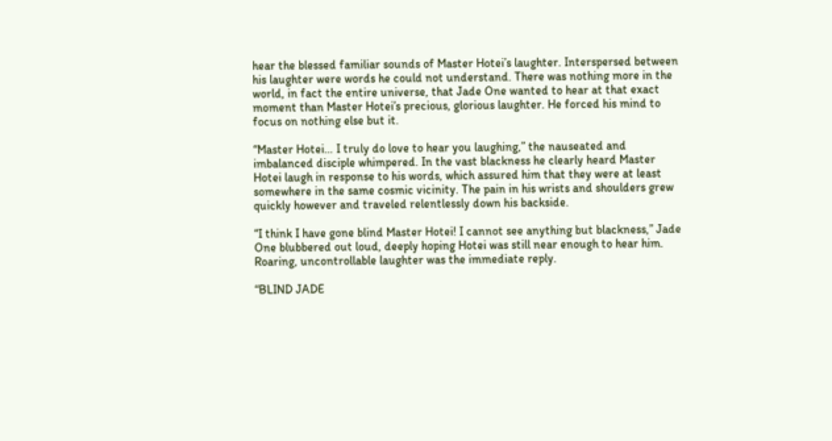hear the blessed familiar sounds of Master Hotei’s laughter. Interspersed between his laughter were words he could not understand. There was nothing more in the world, in fact the entire universe, that Jade One wanted to hear at that exact moment than Master Hotei’s precious, glorious laughter. He forced his mind to focus on nothing else but it.

“Master Hotei… I truly do love to hear you laughing,” the nauseated and imbalanced disciple whimpered. In the vast blackness he clearly heard Master Hotei laugh in response to his words, which assured him that they were at least somewhere in the same cosmic vicinity. The pain in his wrists and shoulders grew quickly however and traveled relentlessly down his backside.

“I think I have gone blind Master Hotei! I cannot see anything but blackness,” Jade One blubbered out loud, deeply hoping Hotei was still near enough to hear him. Roaring, uncontrollable laughter was the immediate reply.

“BLIND JADE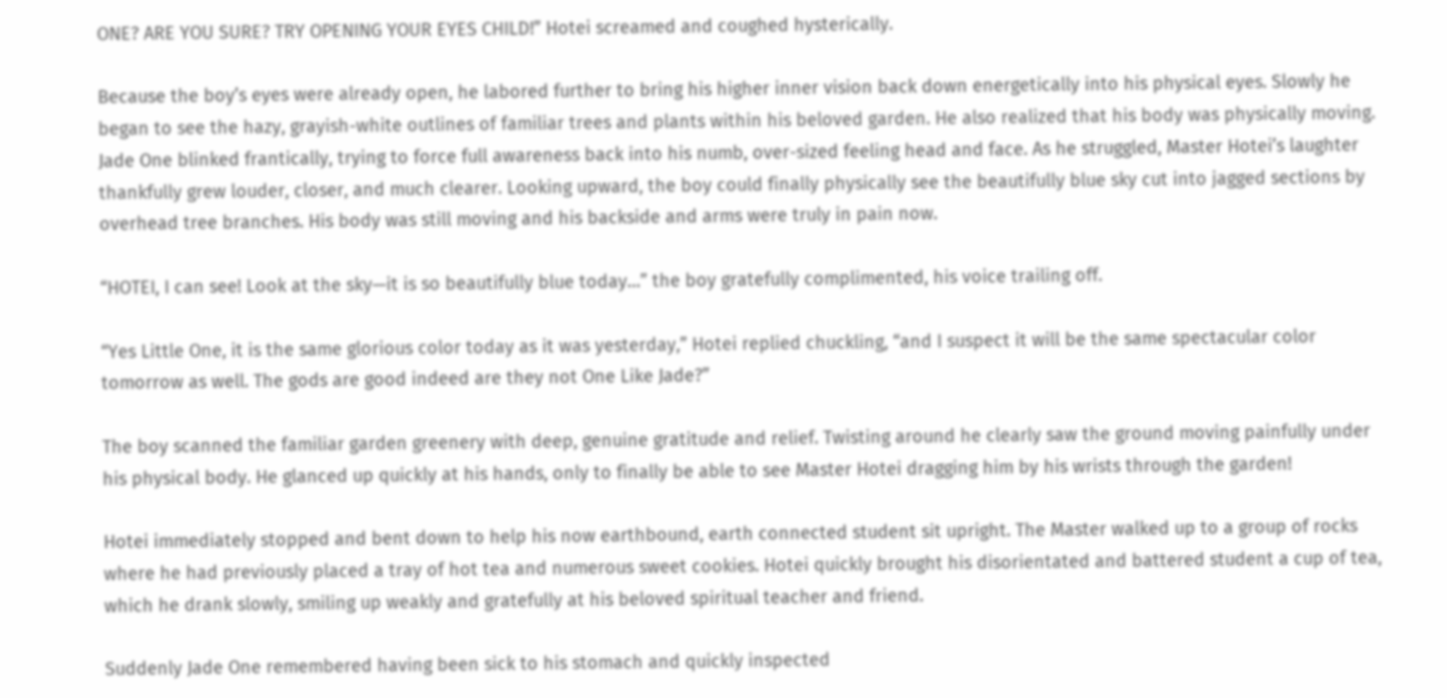ONE? ARE YOU SURE? TRY OPENING YOUR EYES CHILD!” Hotei screamed and coughed hysterically.

Because the boy’s eyes were already open, he labored further to bring his higher inner vision back down energetically into his physical eyes. Slowly he began to see the hazy, grayish-white outlines of familiar trees and plants within his beloved garden. He also realized that his body was physically moving. Jade One blinked frantically, trying to force full awareness back into his numb, over-sized feeling head and face. As he struggled, Master Hotei’s laughter thankfully grew louder, closer, and much clearer. Looking upward, the boy could finally physically see the beautifully blue sky cut into jagged sections by overhead tree branches. His body was still moving and his backside and arms were truly in pain now.

“HOTEI, I can see! Look at the sky—it is so beautifully blue today…” the boy gratefully complimented, his voice trailing off.

“Yes Little One, it is the same glorious color today as it was yesterday,” Hotei replied chuckling, “and I suspect it will be the same spectacular color tomorrow as well. The gods are good indeed are they not One Like Jade?”

The boy scanned the familiar garden greenery with deep, genuine gratitude and relief. Twisting around he clearly saw the ground moving painfully under his physical body. He glanced up quickly at his hands, only to finally be able to see Master Hotei dragging him by his wrists through the garden!

Hotei immediately stopped and bent down to help his now earthbound, earth connected student sit upright. The Master walked up to a group of rocks where he had previously placed a tray of hot tea and numerous sweet cookies. Hotei quickly brought his disorientated and battered student a cup of tea, which he drank slowly, smiling up weakly and gratefully at his beloved spiritual teacher and friend.

Suddenly Jade One remembered having been sick to his stomach and quickly inspected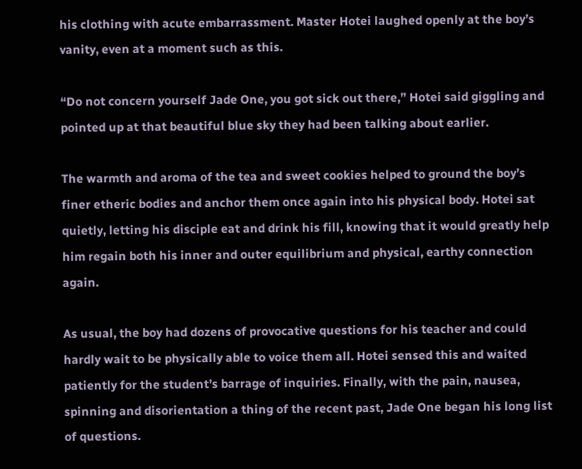his clothing with acute embarrassment. Master Hotei laughed openly at the boy’s vanity, even at a moment such as this.

“Do not concern yourself Jade One, you got sick out there,” Hotei said giggling and pointed up at that beautiful blue sky they had been talking about earlier.

The warmth and aroma of the tea and sweet cookies helped to ground the boy’s finer etheric bodies and anchor them once again into his physical body. Hotei sat quietly, letting his disciple eat and drink his fill, knowing that it would greatly help him regain both his inner and outer equilibrium and physical, earthy connection again.

As usual, the boy had dozens of provocative questions for his teacher and could hardly wait to be physically able to voice them all. Hotei sensed this and waited patiently for the student’s barrage of inquiries. Finally, with the pain, nausea, spinning and disorientation a thing of the recent past, Jade One began his long list of questions.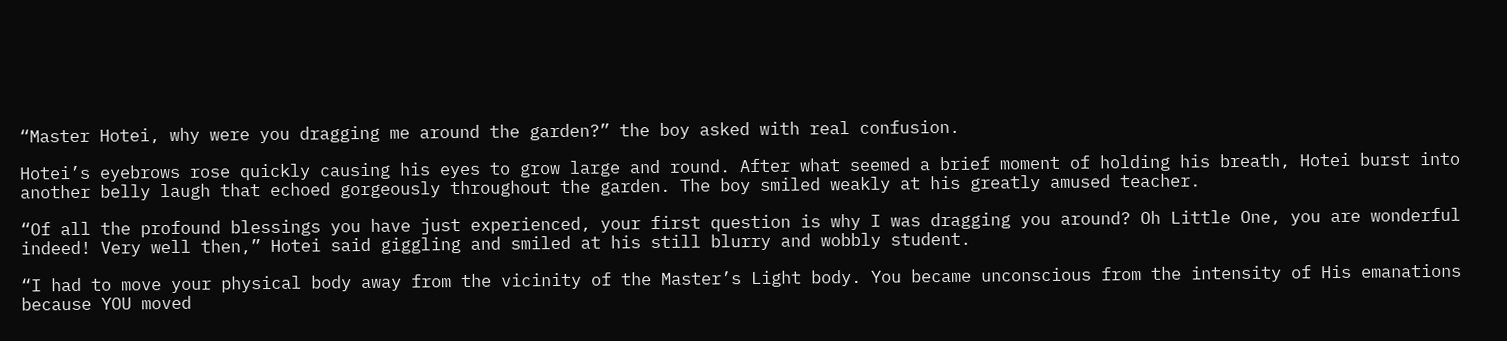“Master Hotei, why were you dragging me around the garden?” the boy asked with real confusion.

Hotei’s eyebrows rose quickly causing his eyes to grow large and round. After what seemed a brief moment of holding his breath, Hotei burst into another belly laugh that echoed gorgeously throughout the garden. The boy smiled weakly at his greatly amused teacher.

“Of all the profound blessings you have just experienced, your first question is why I was dragging you around? Oh Little One, you are wonderful indeed! Very well then,” Hotei said giggling and smiled at his still blurry and wobbly student.

“I had to move your physical body away from the vicinity of the Master’s Light body. You became unconscious from the intensity of His emanations because YOU moved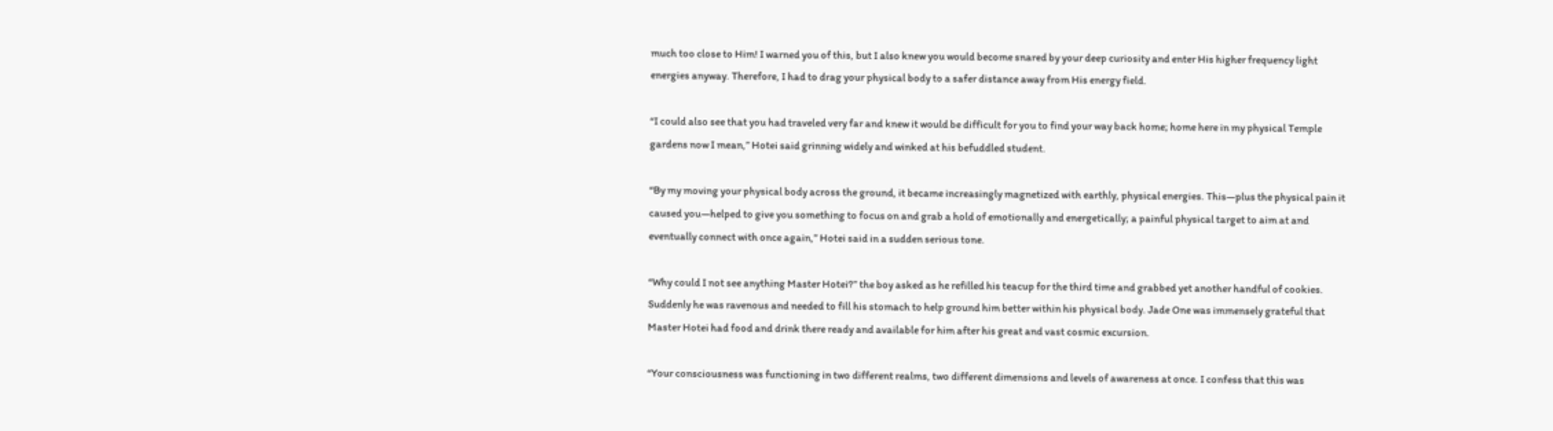much too close to Him! I warned you of this, but I also knew you would become snared by your deep curiosity and enter His higher frequency light energies anyway. Therefore, I had to drag your physical body to a safer distance away from His energy field.

“I could also see that you had traveled very far and knew it would be difficult for you to find your way back home; home here in my physical Temple gardens now I mean,” Hotei said grinning widely and winked at his befuddled student.

“By my moving your physical body across the ground, it became increasingly magnetized with earthly, physical energies. This—plus the physical pain it caused you—helped to give you something to focus on and grab a hold of emotionally and energetically; a painful physical target to aim at and eventually connect with once again,” Hotei said in a sudden serious tone.

“Why could I not see anything Master Hotei?” the boy asked as he refilled his teacup for the third time and grabbed yet another handful of cookies. Suddenly he was ravenous and needed to fill his stomach to help ground him better within his physical body. Jade One was immensely grateful that Master Hotei had food and drink there ready and available for him after his great and vast cosmic excursion.

“Your consciousness was functioning in two different realms, two different dimensions and levels of awareness at once. I confess that this was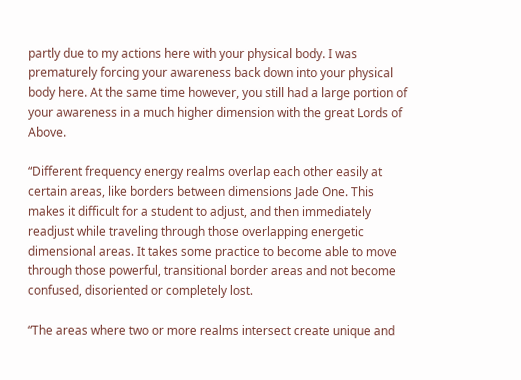partly due to my actions here with your physical body. I was prematurely forcing your awareness back down into your physical body here. At the same time however, you still had a large portion of your awareness in a much higher dimension with the great Lords of Above.

“Different frequency energy realms overlap each other easily at certain areas, like borders between dimensions Jade One. This makes it difficult for a student to adjust, and then immediately readjust while traveling through those overlapping energetic dimensional areas. It takes some practice to become able to move through those powerful, transitional border areas and not become confused, disoriented or completely lost.

“The areas where two or more realms intersect create unique and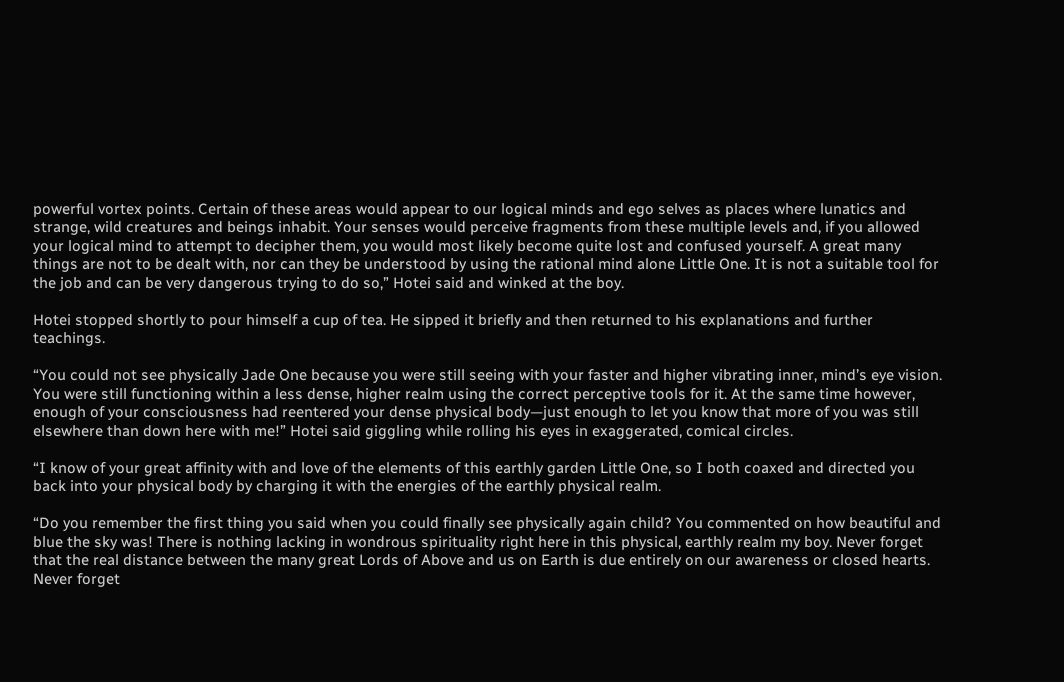powerful vortex points. Certain of these areas would appear to our logical minds and ego selves as places where lunatics and strange, wild creatures and beings inhabit. Your senses would perceive fragments from these multiple levels and, if you allowed your logical mind to attempt to decipher them, you would most likely become quite lost and confused yourself. A great many things are not to be dealt with, nor can they be understood by using the rational mind alone Little One. It is not a suitable tool for the job and can be very dangerous trying to do so,” Hotei said and winked at the boy.

Hotei stopped shortly to pour himself a cup of tea. He sipped it briefly and then returned to his explanations and further teachings.

“You could not see physically Jade One because you were still seeing with your faster and higher vibrating inner, mind’s eye vision. You were still functioning within a less dense, higher realm using the correct perceptive tools for it. At the same time however, enough of your consciousness had reentered your dense physical body—just enough to let you know that more of you was still elsewhere than down here with me!” Hotei said giggling while rolling his eyes in exaggerated, comical circles.

“I know of your great affinity with and love of the elements of this earthly garden Little One, so I both coaxed and directed you back into your physical body by charging it with the energies of the earthly physical realm.

“Do you remember the first thing you said when you could finally see physically again child? You commented on how beautiful and blue the sky was! There is nothing lacking in wondrous spirituality right here in this physical, earthly realm my boy. Never forget that the real distance between the many great Lords of Above and us on Earth is due entirely on our awareness or closed hearts. Never forget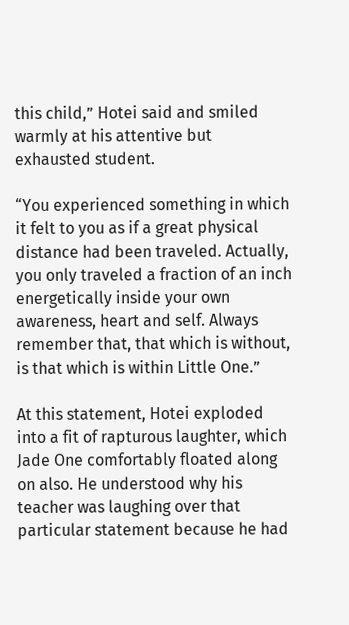this child,” Hotei said and smiled warmly at his attentive but exhausted student.

“You experienced something in which it felt to you as if a great physical distance had been traveled. Actually, you only traveled a fraction of an inch energetically inside your own awareness, heart and self. Always remember that, that which is without, is that which is within Little One.”

At this statement, Hotei exploded into a fit of rapturous laughter, which Jade One comfortably floated along on also. He understood why his teacher was laughing over that particular statement because he had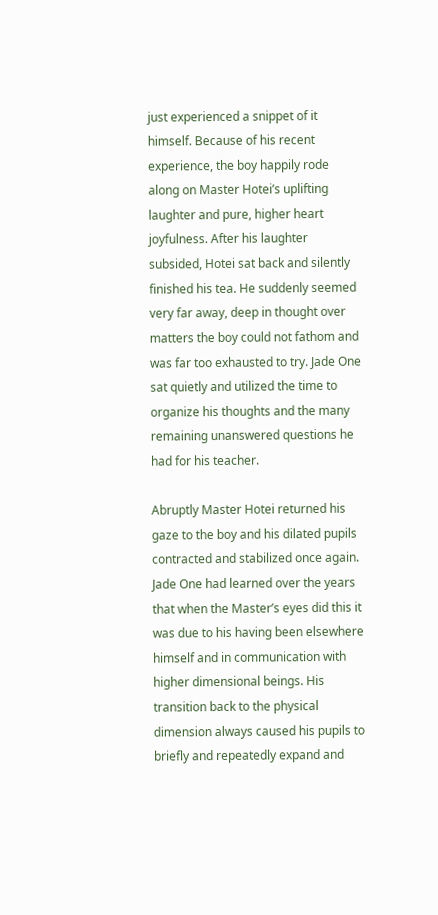just experienced a snippet of it himself. Because of his recent experience, the boy happily rode along on Master Hotei’s uplifting laughter and pure, higher heart joyfulness. After his laughter subsided, Hotei sat back and silently finished his tea. He suddenly seemed very far away, deep in thought over matters the boy could not fathom and was far too exhausted to try. Jade One sat quietly and utilized the time to organize his thoughts and the many remaining unanswered questions he had for his teacher.

Abruptly Master Hotei returned his gaze to the boy and his dilated pupils contracted and stabilized once again. Jade One had learned over the years that when the Master’s eyes did this it was due to his having been elsewhere himself and in communication with higher dimensional beings. His transition back to the physical dimension always caused his pupils to briefly and repeatedly expand and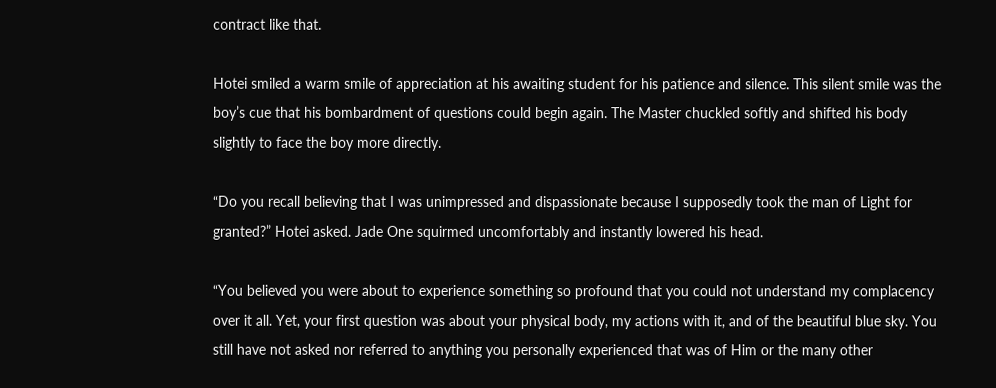contract like that.

Hotei smiled a warm smile of appreciation at his awaiting student for his patience and silence. This silent smile was the boy’s cue that his bombardment of questions could begin again. The Master chuckled softly and shifted his body slightly to face the boy more directly.

“Do you recall believing that I was unimpressed and dispassionate because I supposedly took the man of Light for granted?” Hotei asked. Jade One squirmed uncomfortably and instantly lowered his head.

“You believed you were about to experience something so profound that you could not understand my complacency over it all. Yet, your first question was about your physical body, my actions with it, and of the beautiful blue sky. You still have not asked nor referred to anything you personally experienced that was of Him or the many other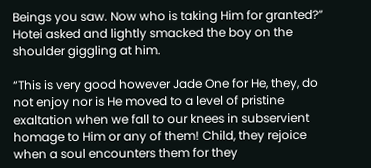Beings you saw. Now who is taking Him for granted?” Hotei asked and lightly smacked the boy on the shoulder giggling at him.

“This is very good however Jade One for He, they, do not enjoy nor is He moved to a level of pristine exaltation when we fall to our knees in subservient homage to Him or any of them! Child, they rejoice when a soul encounters them for they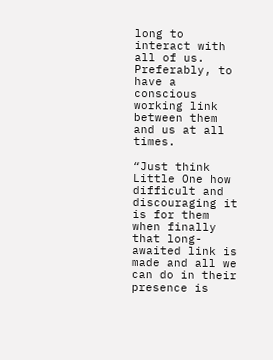long to interact with all of us. Preferably, to have a conscious working link between them and us at all times.

“Just think Little One how difficult and discouraging it is for them when finally that long-awaited link is made and all we can do in their presence is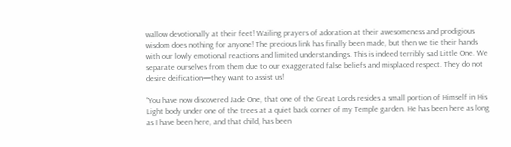wallow devotionally at their feet! Wailing prayers of adoration at their awesomeness and prodigious wisdom does nothing for anyone! The precious link has finally been made, but then we tie their hands with our lowly emotional reactions and limited understandings. This is indeed terribly sad Little One. We separate ourselves from them due to our exaggerated false beliefs and misplaced respect. They do not desire deification—they want to assist us!

“You have now discovered Jade One, that one of the Great Lords resides a small portion of Himself in His Light body under one of the trees at a quiet back corner of my Temple garden. He has been here as long as I have been here, and that child, has been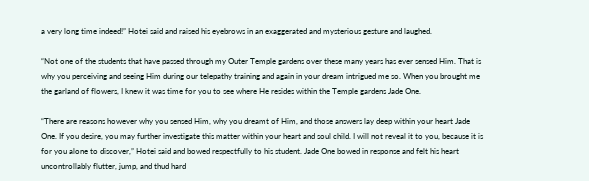a very long time indeed!” Hotei said and raised his eyebrows in an exaggerated and mysterious gesture and laughed.

“Not one of the students that have passed through my Outer Temple gardens over these many years has ever sensed Him. That is why you perceiving and seeing Him during our telepathy training and again in your dream intrigued me so. When you brought me the garland of flowers, I knew it was time for you to see where He resides within the Temple gardens Jade One.

“There are reasons however why you sensed Him, why you dreamt of Him, and those answers lay deep within your heart Jade One. If you desire, you may further investigate this matter within your heart and soul child. I will not reveal it to you, because it is for you alone to discover,” Hotei said and bowed respectfully to his student. Jade One bowed in response and felt his heart uncontrollably flutter, jump, and thud hard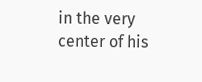in the very center of his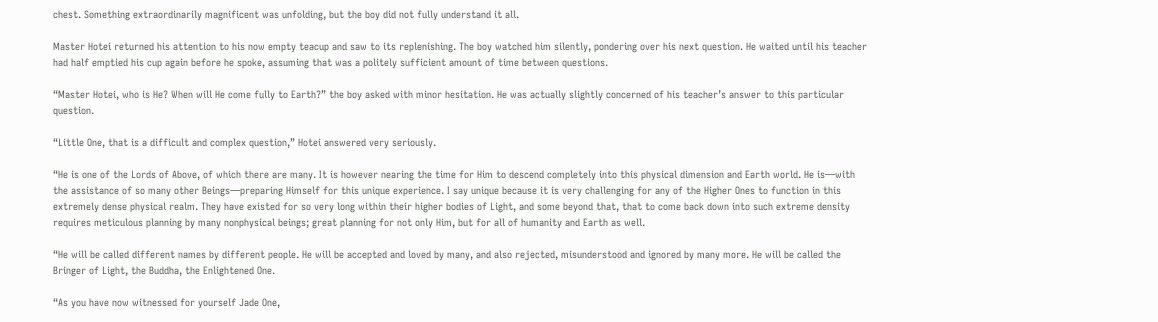chest. Something extraordinarily magnificent was unfolding, but the boy did not fully understand it all.

Master Hotei returned his attention to his now empty teacup and saw to its replenishing. The boy watched him silently, pondering over his next question. He waited until his teacher had half emptied his cup again before he spoke, assuming that was a politely sufficient amount of time between questions.

“Master Hotei, who is He? When will He come fully to Earth?” the boy asked with minor hesitation. He was actually slightly concerned of his teacher’s answer to this particular question.

“Little One, that is a difficult and complex question,” Hotei answered very seriously.

“He is one of the Lords of Above, of which there are many. It is however nearing the time for Him to descend completely into this physical dimension and Earth world. He is—with the assistance of so many other Beings—preparing Himself for this unique experience. I say unique because it is very challenging for any of the Higher Ones to function in this extremely dense physical realm. They have existed for so very long within their higher bodies of Light, and some beyond that, that to come back down into such extreme density requires meticulous planning by many nonphysical beings; great planning for not only Him, but for all of humanity and Earth as well.

“He will be called different names by different people. He will be accepted and loved by many, and also rejected, misunderstood and ignored by many more. He will be called the Bringer of Light, the Buddha, the Enlightened One.

“As you have now witnessed for yourself Jade One,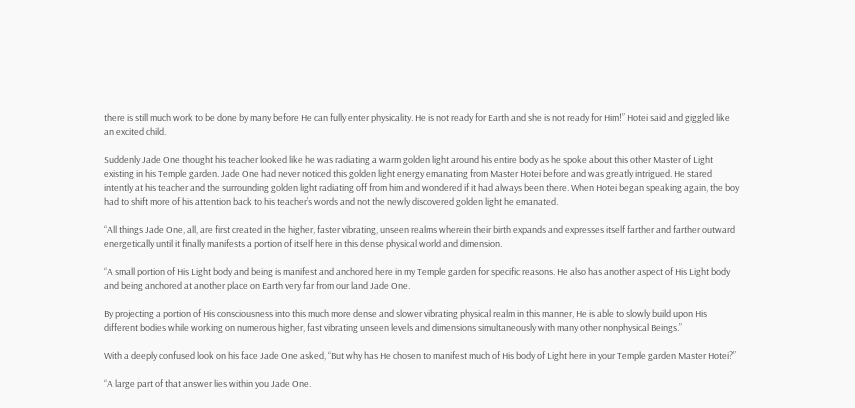there is still much work to be done by many before He can fully enter physicality. He is not ready for Earth and she is not ready for Him!” Hotei said and giggled like an excited child.

Suddenly Jade One thought his teacher looked like he was radiating a warm golden light around his entire body as he spoke about this other Master of Light existing in his Temple garden. Jade One had never noticed this golden light energy emanating from Master Hotei before and was greatly intrigued. He stared intently at his teacher and the surrounding golden light radiating off from him and wondered if it had always been there. When Hotei began speaking again, the boy had to shift more of his attention back to his teacher’s words and not the newly discovered golden light he emanated.

“All things Jade One, all, are first created in the higher, faster vibrating, unseen realms wherein their birth expands and expresses itself farther and farther outward energetically until it finally manifests a portion of itself here in this dense physical world and dimension.

“A small portion of His Light body and being is manifest and anchored here in my Temple garden for specific reasons. He also has another aspect of His Light body and being anchored at another place on Earth very far from our land Jade One.

By projecting a portion of His consciousness into this much more dense and slower vibrating physical realm in this manner, He is able to slowly build upon His different bodies while working on numerous higher, fast vibrating unseen levels and dimensions simultaneously with many other nonphysical Beings.”

With a deeply confused look on his face Jade One asked, “But why has He chosen to manifest much of His body of Light here in your Temple garden Master Hotei?”

“A large part of that answer lies within you Jade One.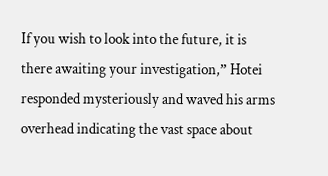If you wish to look into the future, it is there awaiting your investigation,” Hotei responded mysteriously and waved his arms overhead indicating the vast space about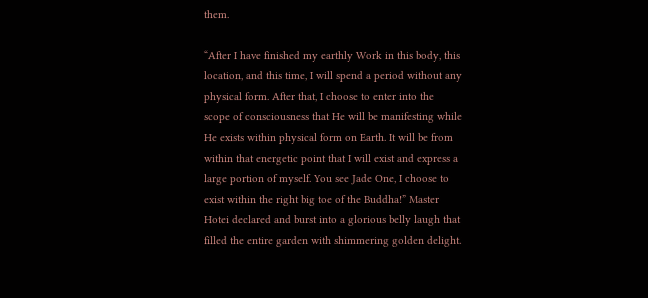them.

“After I have finished my earthly Work in this body, this location, and this time, I will spend a period without any physical form. After that, I choose to enter into the scope of consciousness that He will be manifesting while He exists within physical form on Earth. It will be from within that energetic point that I will exist and express a large portion of myself. You see Jade One, I choose to exist within the right big toe of the Buddha!” Master Hotei declared and burst into a glorious belly laugh that filled the entire garden with shimmering golden delight.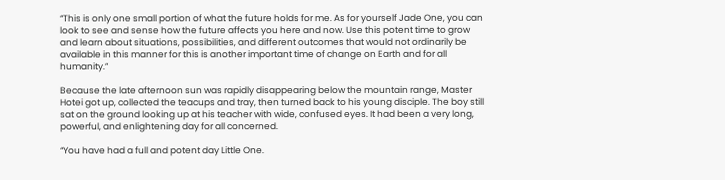“This is only one small portion of what the future holds for me. As for yourself Jade One, you can look to see and sense how the future affects you here and now. Use this potent time to grow and learn about situations, possibilities, and different outcomes that would not ordinarily be available in this manner for this is another important time of change on Earth and for all humanity.”

Because the late afternoon sun was rapidly disappearing below the mountain range, Master Hotei got up, collected the teacups and tray, then turned back to his young disciple. The boy still sat on the ground looking up at his teacher with wide, confused eyes. It had been a very long, powerful, and enlightening day for all concerned.

“You have had a full and potent day Little One.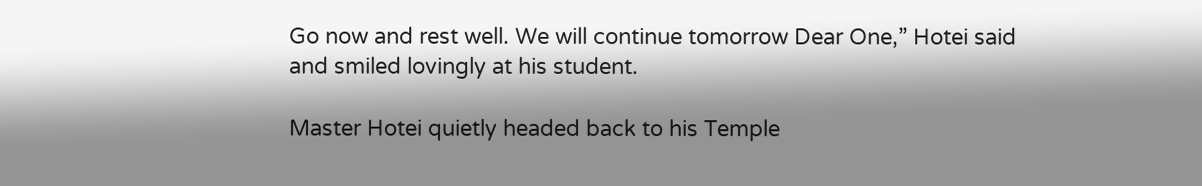Go now and rest well. We will continue tomorrow Dear One,” Hotei said and smiled lovingly at his student.

Master Hotei quietly headed back to his Temple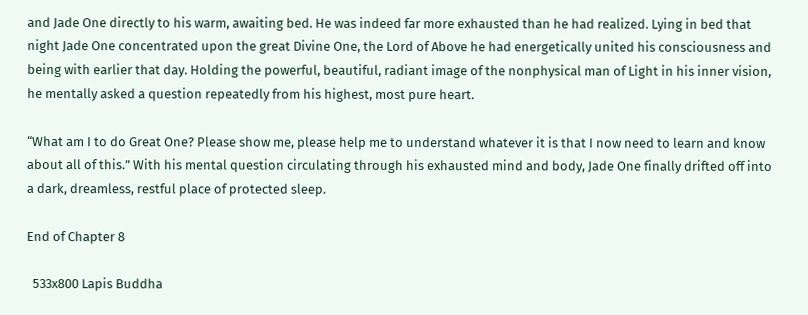and Jade One directly to his warm, awaiting bed. He was indeed far more exhausted than he had realized. Lying in bed that night Jade One concentrated upon the great Divine One, the Lord of Above he had energetically united his consciousness and being with earlier that day. Holding the powerful, beautiful, radiant image of the nonphysical man of Light in his inner vision, he mentally asked a question repeatedly from his highest, most pure heart.

“What am I to do Great One? Please show me, please help me to understand whatever it is that I now need to learn and know about all of this.” With his mental question circulating through his exhausted mind and body, Jade One finally drifted off into a dark, dreamless, restful place of protected sleep.

End of Chapter 8

  533x800 Lapis Buddha